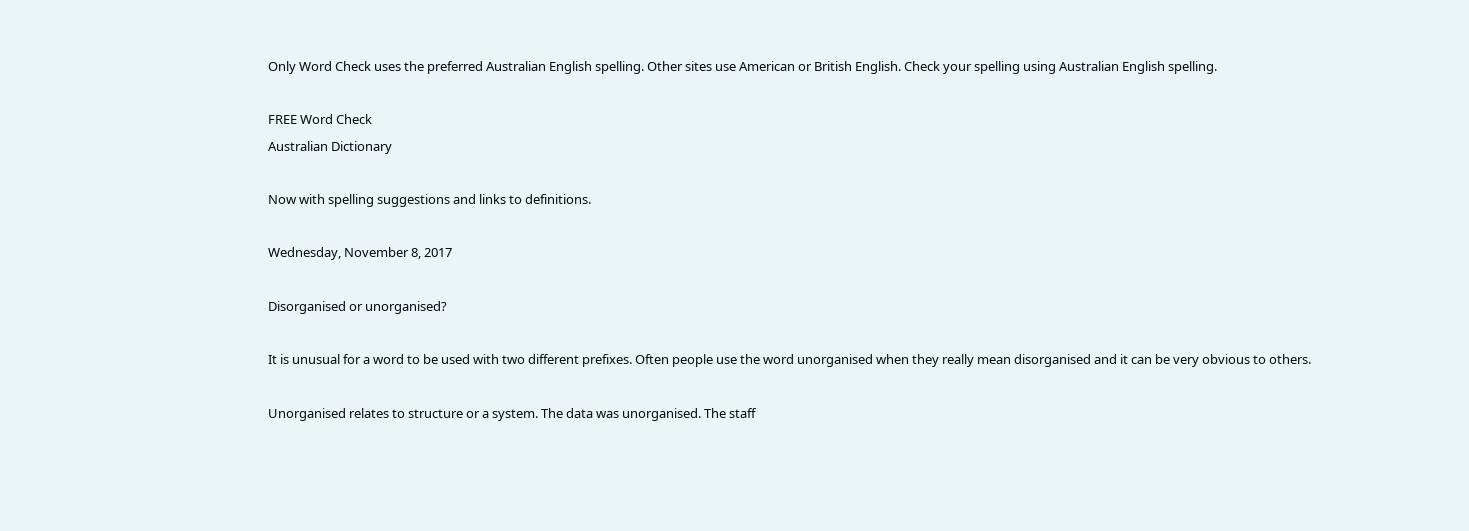Only Word Check uses the preferred Australian English spelling. Other sites use American or British English. Check your spelling using Australian English spelling.

FREE Word Check
Australian Dictionary

Now with spelling suggestions and links to definitions.

Wednesday, November 8, 2017

Disorganised or unorganised?

It is unusual for a word to be used with two different prefixes. Often people use the word unorganised when they really mean disorganised and it can be very obvious to others.

Unorganised relates to structure or a system. The data was unorganised. The staff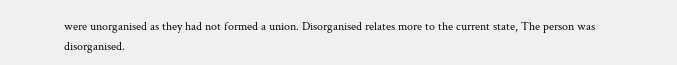were unorganised as they had not formed a union. Disorganised relates more to the current state, The person was disorganised.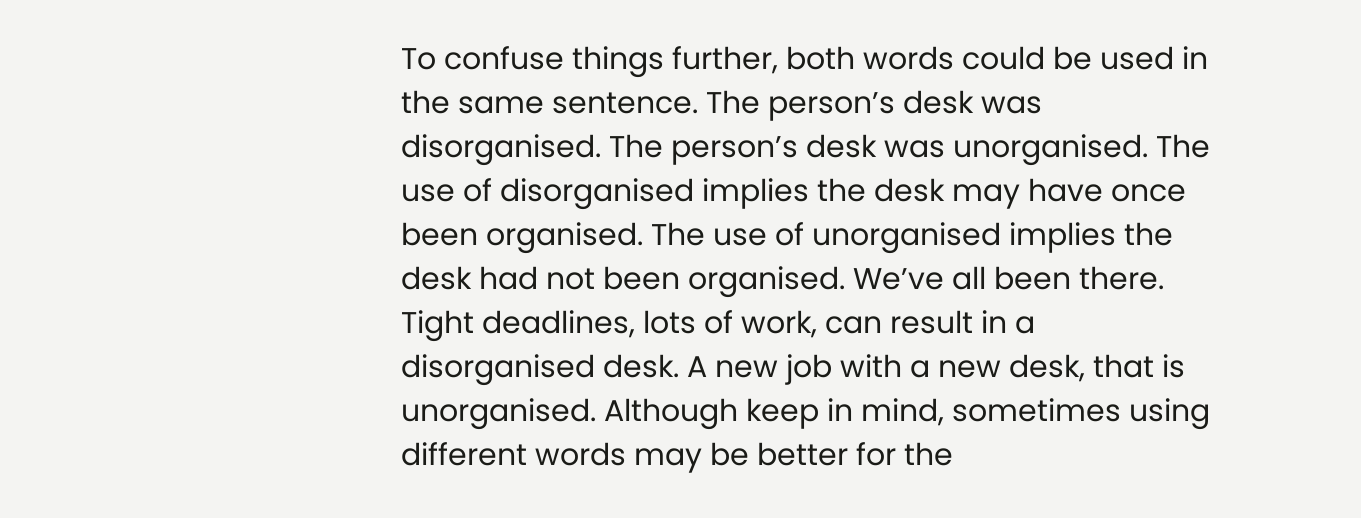To confuse things further, both words could be used in the same sentence. The person’s desk was disorganised. The person’s desk was unorganised. The use of disorganised implies the desk may have once been organised. The use of unorganised implies the desk had not been organised. We’ve all been there. Tight deadlines, lots of work, can result in a disorganised desk. A new job with a new desk, that is unorganised. Although keep in mind, sometimes using different words may be better for the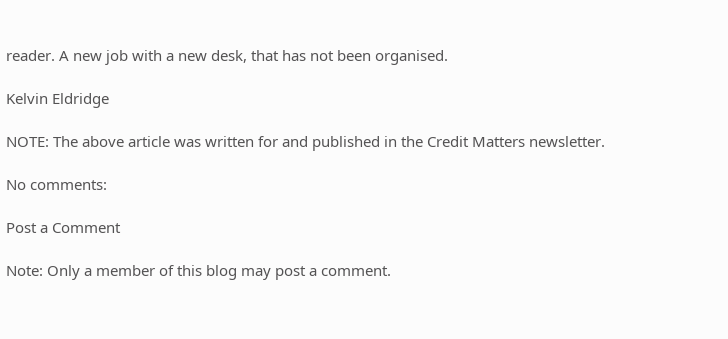reader. A new job with a new desk, that has not been organised.

Kelvin Eldridge

NOTE: The above article was written for and published in the Credit Matters newsletter.

No comments:

Post a Comment

Note: Only a member of this blog may post a comment.